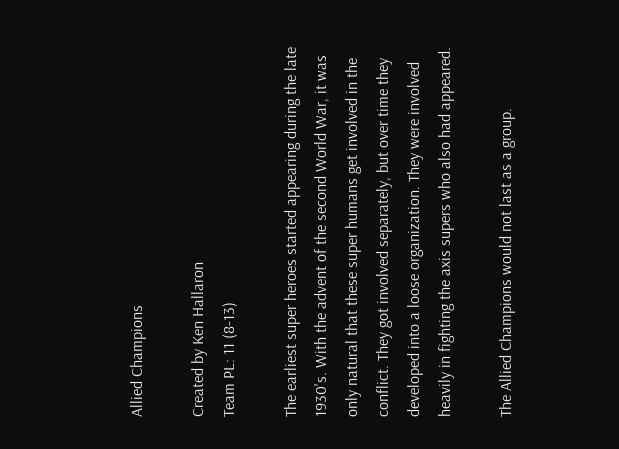Allied Champions

Created by Ken Hallaron
Team PL: 11 (8-13)

The earliest super heroes started appearing during the late 1930's. With the advent of the second World War, it was only natural that these super humans get involved in the conflict. They got involved separately, but over time they developed into a loose organization. They were involved heavily in fighting the axis supers who also had appeared.

The Allied Champions would not last as a group.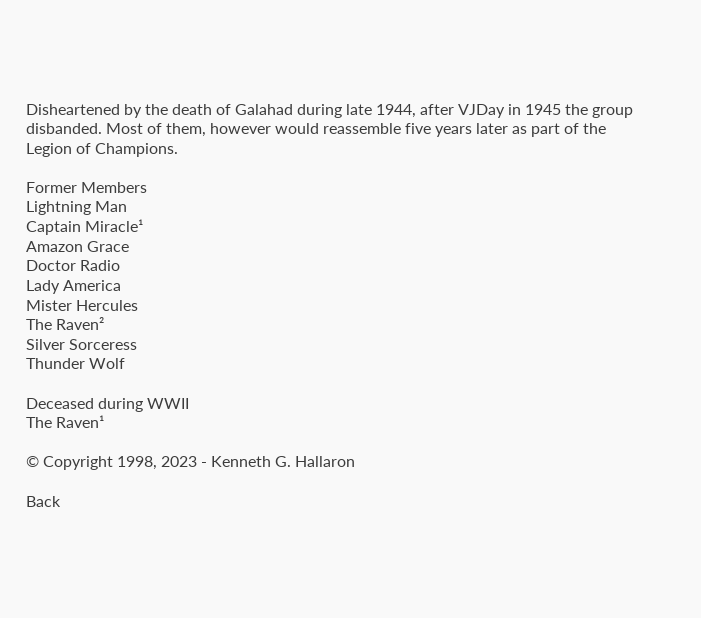Disheartened by the death of Galahad during late 1944, after VJDay in 1945 the group disbanded. Most of them, however would reassemble five years later as part of the Legion of Champions.

Former Members
Lightning Man
Captain Miracle¹
Amazon Grace
Doctor Radio
Lady America
Mister Hercules
The Raven²
Silver Sorceress
Thunder Wolf

Deceased during WWII
The Raven¹

© Copyright 1998, 2023 - Kenneth G. Hallaron

Back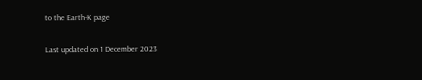to the Earth-K page

Last updated on 1 December 2023